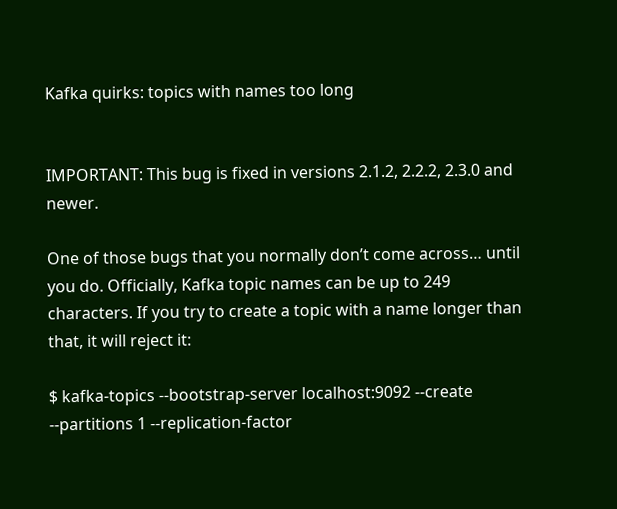Kafka quirks: topics with names too long


IMPORTANT: This bug is fixed in versions 2.1.2, 2.2.2, 2.3.0 and newer.

One of those bugs that you normally don’t come across… until you do. Officially, Kafka topic names can be up to 249 characters. If you try to create a topic with a name longer than that, it will reject it:

$ kafka-topics --bootstrap-server localhost:9092 --create --partitions 1 --replication-factor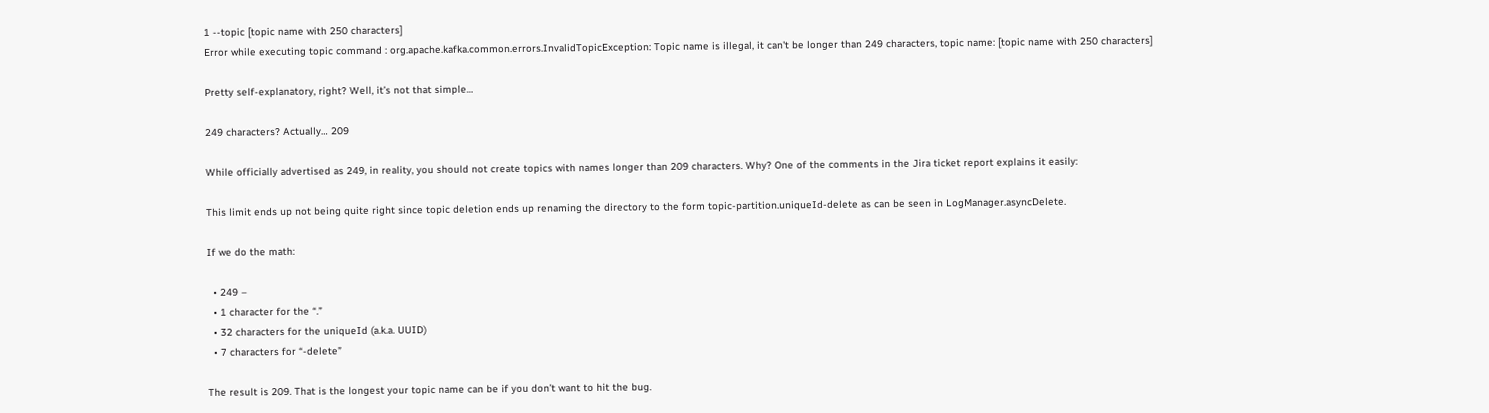1 --topic [topic name with 250 characters]
Error while executing topic command : org.apache.kafka.common.errors.InvalidTopicException: Topic name is illegal, it can't be longer than 249 characters, topic name: [topic name with 250 characters]

Pretty self-explanatory, right? Well, it’s not that simple…

249 characters? Actually… 209

While officially advertised as 249, in reality, you should not create topics with names longer than 209 characters. Why? One of the comments in the Jira ticket report explains it easily:

This limit ends up not being quite right since topic deletion ends up renaming the directory to the form topic-partition.uniqueId-delete as can be seen in LogManager.asyncDelete.

If we do the math:

  • 249 –
  • 1 character for the “.”
  • 32 characters for the uniqueId (a.k.a. UUID)
  • 7 characters for “-delete”

The result is 209. That is the longest your topic name can be if you don’t want to hit the bug.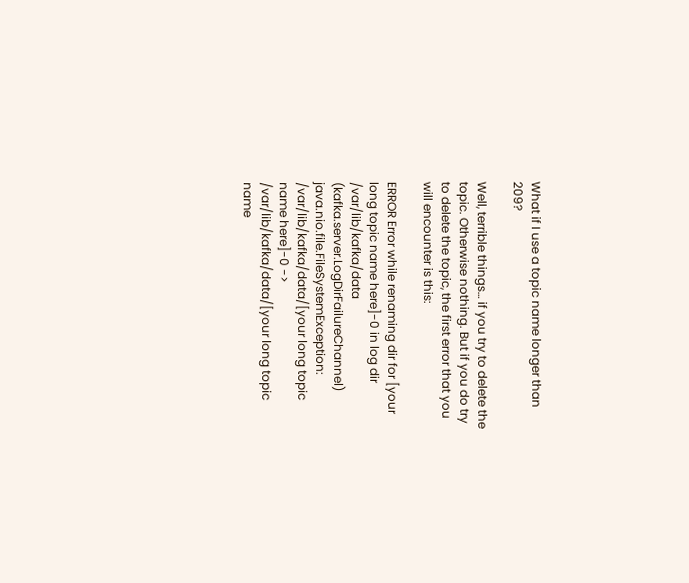What if I use a topic name longer than 209?

Well, terrible things… if you try to delete the topic. Otherwise nothing. But if you do try to delete the topic, the first error that you will encounter is this:

ERROR Error while renaming dir for [your long topic name here]-0 in log dir /var/lib/kafka/data (kafka.server.LogDirFailureChannel)
java.nio.file.FileSystemException: /var/lib/kafka/data/[your long topic name here]-0 -> /var/lib/kafka/data/[your long topic name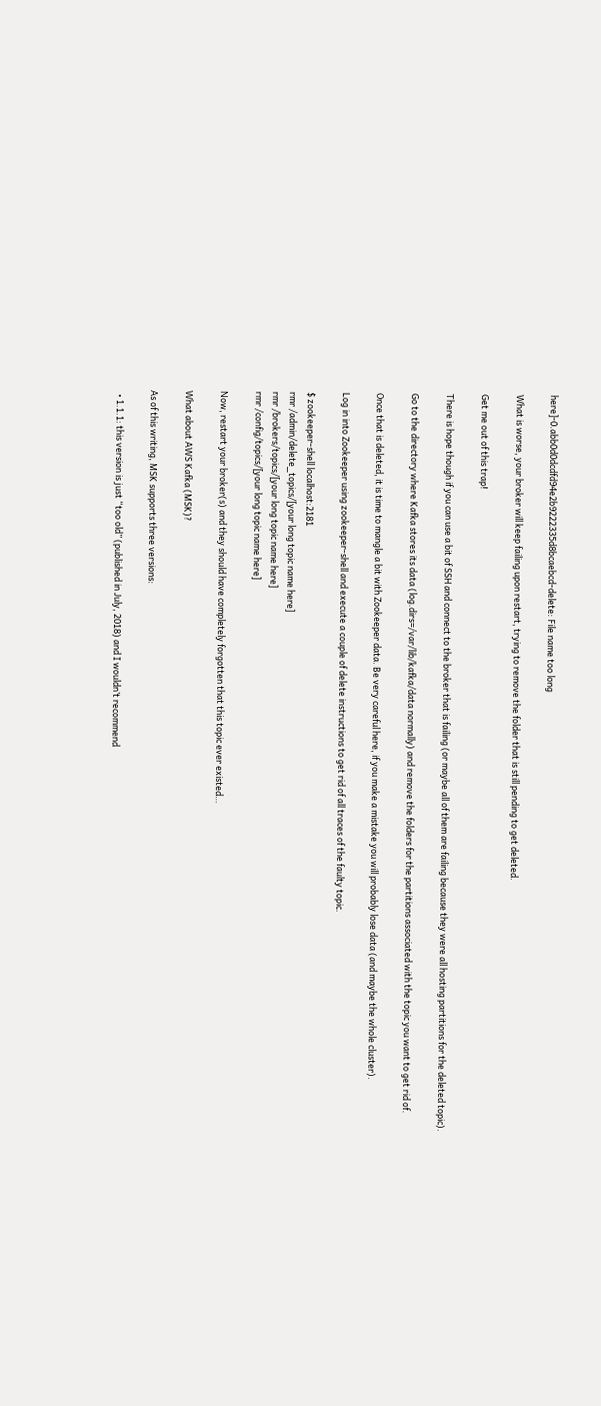here]-0.abb0d0dcdfd94e2b9222335d8bcaebcd-delete: File name too long

What is worse, your broker will keep failing upon restart, trying to remove the folder that is still pending to get deleted.

Get me out of this trap!

There is hope though if you can use a bit of SSH and connect to the broker that is failing (or maybe all of them are failing because they were all hosting partitions for the deleted topic).

Go to the directory where Kafka stores its data (log.dirs=/var/lib/kafka/data normally) and remove the folders for the partitions associated with the topic you want to get rid of.

Once that is deleted, it is time to mangle a bit with Zookeeper data. Be very careful here, if you make a mistake you will probably lose data (and maybe the whole cluster).

Log in into Zookeeper using zookeeper-shell and execute a couple of delete instructions to get rid of all traces of the faulty topic.

$ zookeeper-shell localhost:2181
rmr /admin/delete_topics/[your long topic name here]
rmr /brokers/topics/[your long topic name here]
rmr /config/topics/[your long topic name here]

Now, restart your broker(s) and they should have completely forgotten that this topic ever existed…

What about AWS Kafka (MSK)?

As of this writing, MSK supports three versions:

  • 1.1.1: this version is just “too old” (published in July, 2018) and I wouldn’t recommend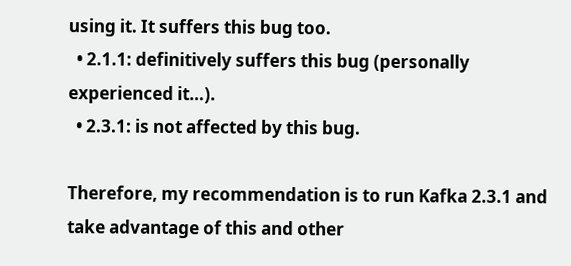using it. It suffers this bug too.
  • 2.1.1: definitively suffers this bug (personally experienced it…).
  • 2.3.1: is not affected by this bug.

Therefore, my recommendation is to run Kafka 2.3.1 and take advantage of this and other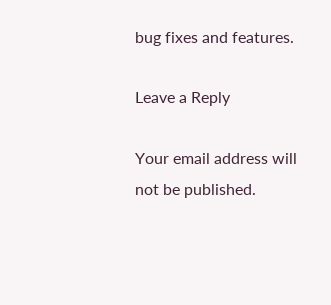bug fixes and features.

Leave a Reply

Your email address will not be published.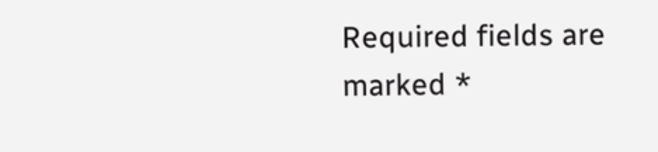Required fields are marked *